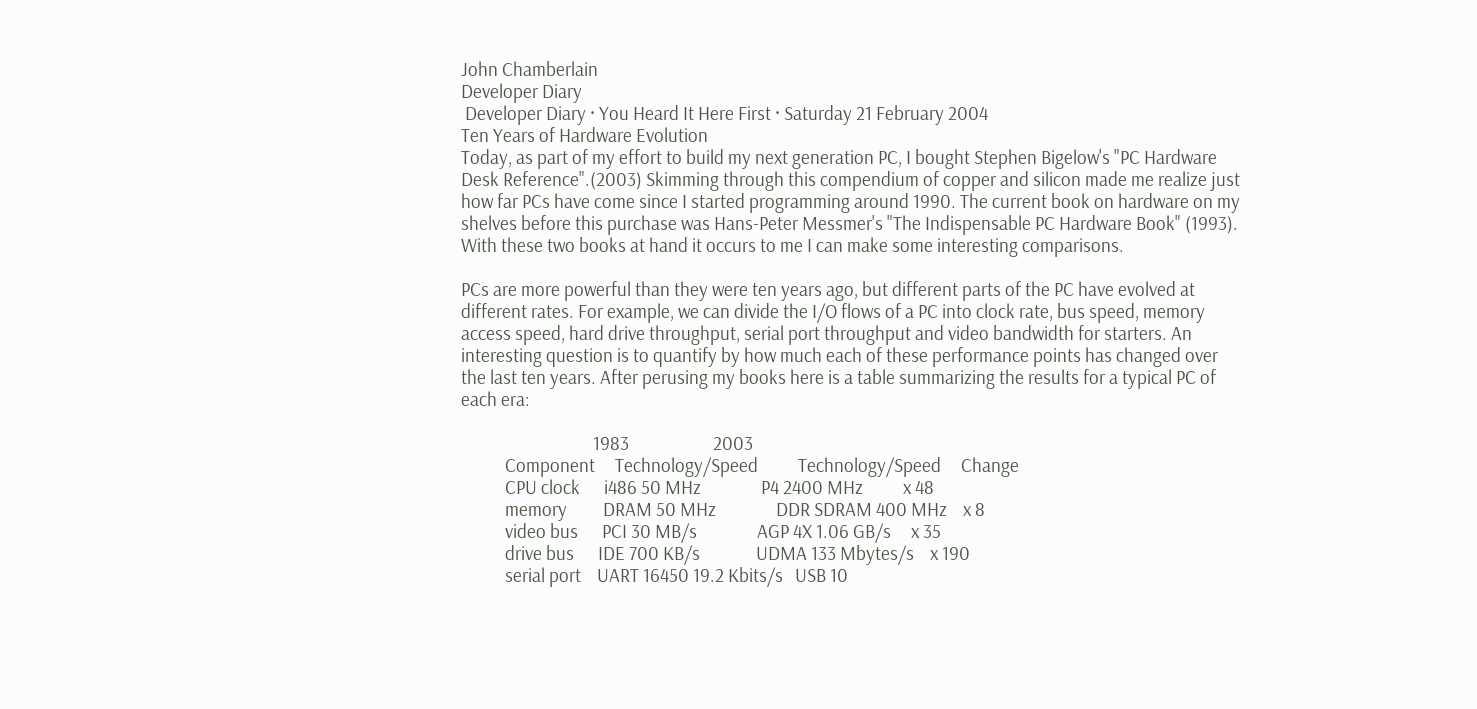John Chamberlain
Developer Diary
 Developer Diary · You Heard It Here First · Saturday 21 February 2004
Ten Years of Hardware Evolution
Today, as part of my effort to build my next generation PC, I bought Stephen Bigelow's "PC Hardware Desk Reference".(2003) Skimming through this compendium of copper and silicon made me realize just how far PCs have come since I started programming around 1990. The current book on hardware on my shelves before this purchase was Hans-Peter Messmer's "The Indispensable PC Hardware Book" (1993). With these two books at hand it occurs to me I can make some interesting comparisons.

PCs are more powerful than they were ten years ago, but different parts of the PC have evolved at different rates. For example, we can divide the I/O flows of a PC into clock rate, bus speed, memory access speed, hard drive throughput, serial port throughput and video bandwidth for starters. An interesting question is to quantify by how much each of these performance points has changed over the last ten years. After perusing my books here is a table summarizing the results for a typical PC of each era:

                                 1983                     2003
           Component     Technology/Speed          Technology/Speed     Change
           CPU clock      i486 50 MHz               P4 2400 MHz          x 48
           memory         DRAM 50 MHz               DDR SDRAM 400 MHz    x 8
           video bus      PCI 30 MB/s               AGP 4X 1.06 GB/s     x 35
           drive bus      IDE 700 KB/s              UDMA 133 Mbytes/s    x 190
           serial port    UART 16450 19.2 Kbits/s   USB 10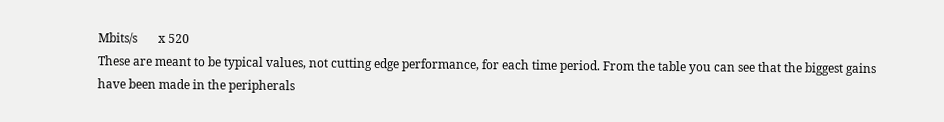Mbits/s       x 520
These are meant to be typical values, not cutting edge performance, for each time period. From the table you can see that the biggest gains have been made in the peripherals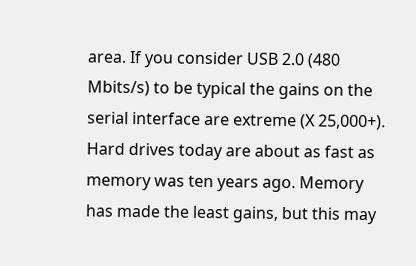area. If you consider USB 2.0 (480 Mbits/s) to be typical the gains on the serial interface are extreme (X 25,000+). Hard drives today are about as fast as memory was ten years ago. Memory has made the least gains, but this may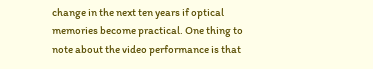change in the next ten years if optical memories become practical. One thing to note about the video performance is that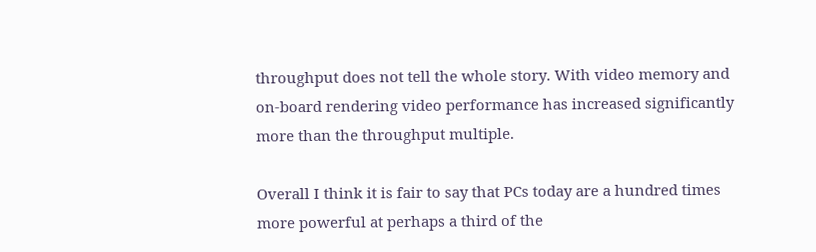throughput does not tell the whole story. With video memory and on-board rendering video performance has increased significantly more than the throughput multiple.

Overall I think it is fair to say that PCs today are a hundred times more powerful at perhaps a third of the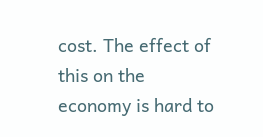cost. The effect of this on the economy is hard to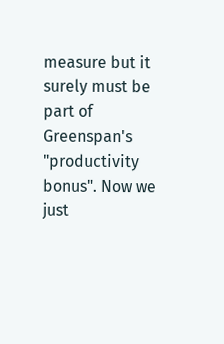measure but it surely must be part of Greenspan's "productivity bonus". Now we just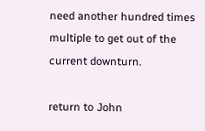need another hundred times multiple to get out of the current downturn.

return to John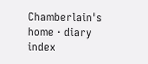Chamberlain's home · diary index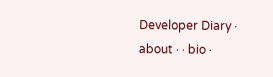Developer Diary · about · · bio ·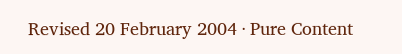Revised 20 February 2004 · Pure Content